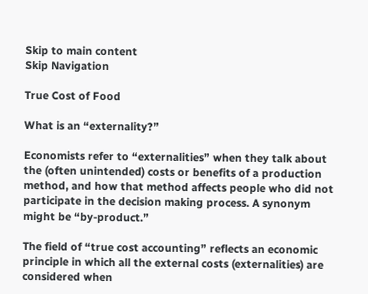Skip to main content
Skip Navigation

True Cost of Food

What is an “externality?”

Economists refer to “externalities” when they talk about the (often unintended) costs or benefits of a production method, and how that method affects people who did not participate in the decision making process. A synonym might be “by-product.”

The field of “true cost accounting” reflects an economic principle in which all the external costs (externalities) are considered when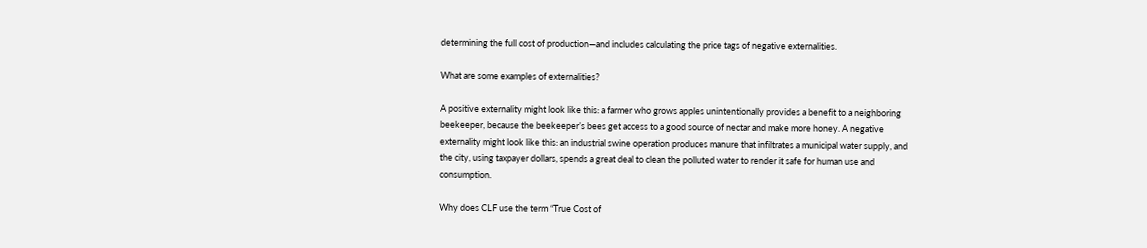determining the full cost of production—and includes calculating the price tags of negative externalities.

What are some examples of externalities?

A positive externality might look like this: a farmer who grows apples unintentionally provides a benefit to a neighboring beekeeper, because the beekeeper’s bees get access to a good source of nectar and make more honey. A negative externality might look like this: an industrial swine operation produces manure that infiltrates a municipal water supply, and the city, using taxpayer dollars, spends a great deal to clean the polluted water to render it safe for human use and consumption.

Why does CLF use the term “True Cost of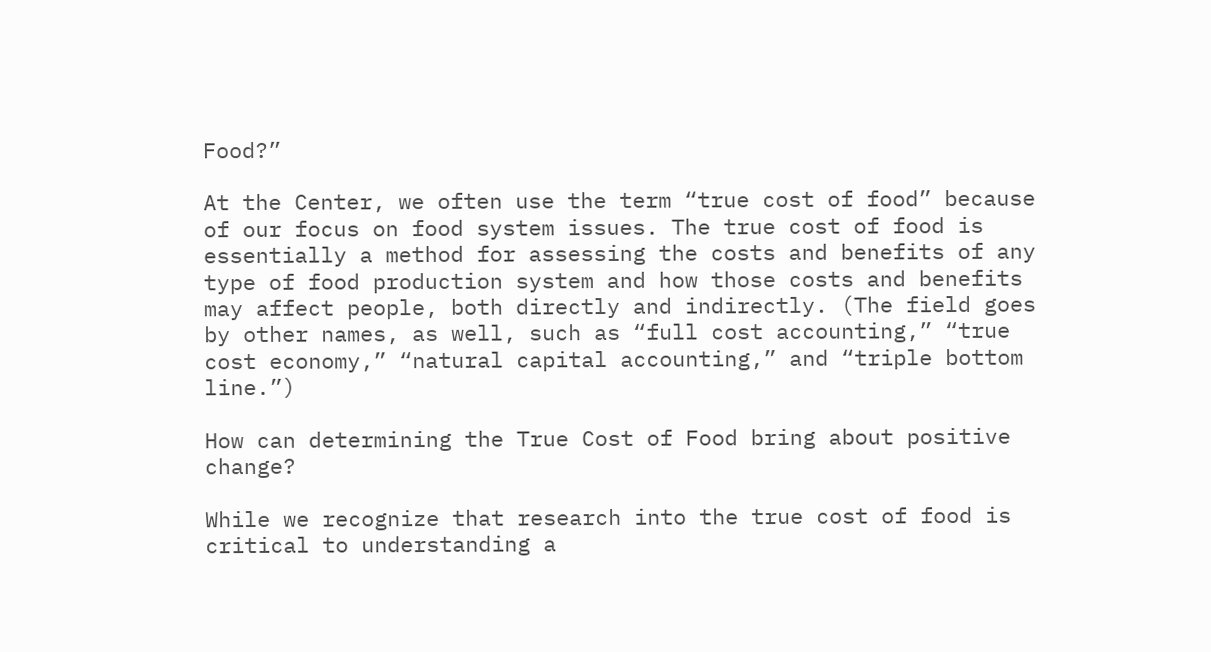Food?”

At the Center, we often use the term “true cost of food” because of our focus on food system issues. The true cost of food is essentially a method for assessing the costs and benefits of any type of food production system and how those costs and benefits may affect people, both directly and indirectly. (The field goes by other names, as well, such as “full cost accounting,” “true cost economy,” “natural capital accounting,” and “triple bottom line.”)

How can determining the True Cost of Food bring about positive change?

While we recognize that research into the true cost of food is critical to understanding a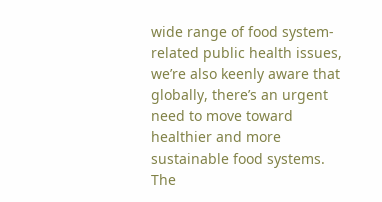wide range of food system-related public health issues, we’re also keenly aware that globally, there’s an urgent need to move toward healthier and more sustainable food systems.  The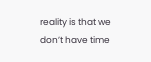reality is that we don’t have time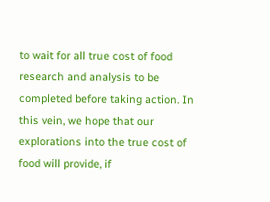to wait for all true cost of food research and analysis to be completed before taking action. In this vein, we hope that our explorations into the true cost of food will provide, if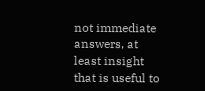not immediate answers, at least insight that is useful to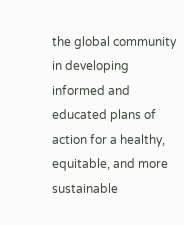the global community in developing informed and educated plans of action for a healthy, equitable, and more sustainable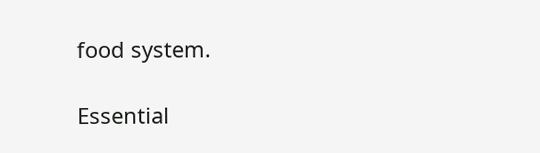food system.

Essential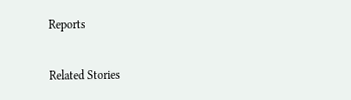Reports

Related Stories